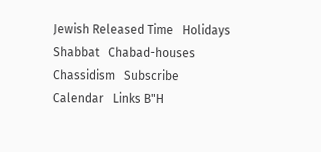Jewish Released Time   Holidays   Shabbat   Chabad-houses   Chassidism   Subscribe   Calendar   Links B"H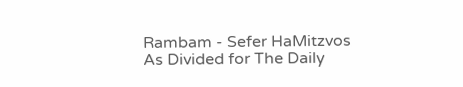Rambam - Sefer HaMitzvos
As Divided for The Daily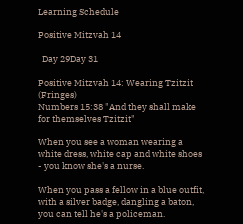Learning Schedule

Positive Mitzvah 14

  Day 29Day 31

Positive Mitzvah 14: Wearing Tzitzit (Fringes)
Numbers 15:38 "And they shall make for themselves Tzitzit"

When you see a woman wearing a white dress, white cap and white shoes - you know she's a nurse.

When you pass a fellow in a blue outfit, with a silver badge, dangling a baton, you can tell he's a policeman.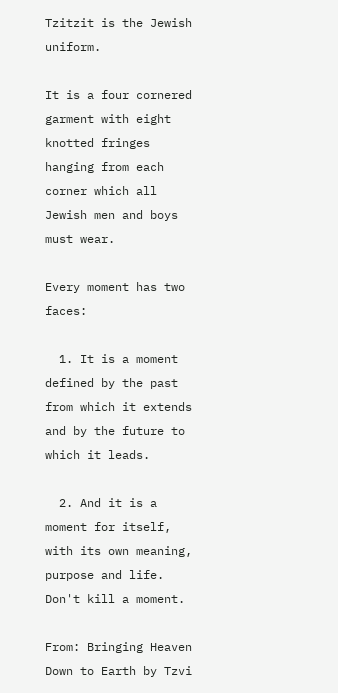Tzitzit is the Jewish uniform.

It is a four cornered garment with eight knotted fringes hanging from each corner which all Jewish men and boys must wear.

Every moment has two faces:

  1. It is a moment defined by the past from which it extends and by the future to which it leads.

  2. And it is a moment for itself, with its own meaning, purpose and life. Don't kill a moment.

From: Bringing Heaven Down to Earth by Tzvi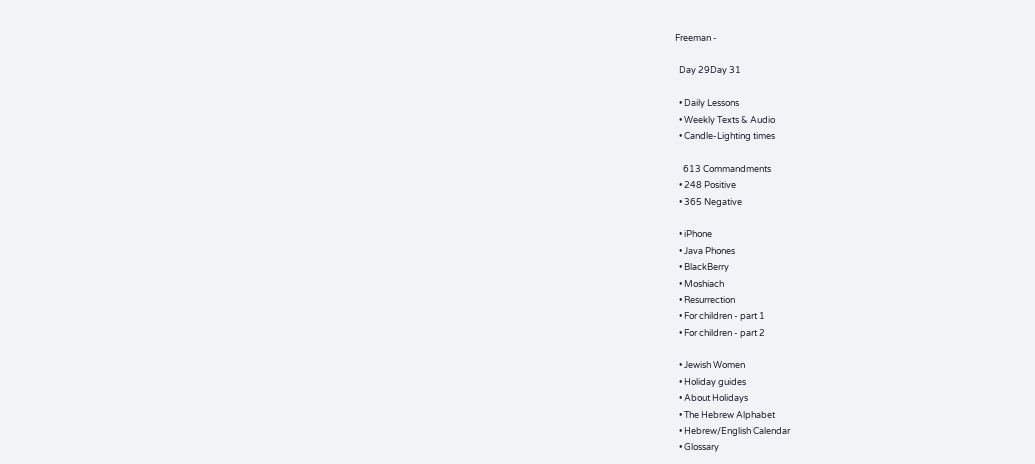Freeman -

  Day 29Day 31

  • Daily Lessons
  • Weekly Texts & Audio
  • Candle-Lighting times

    613 Commandments
  • 248 Positive
  • 365 Negative

  • iPhone
  • Java Phones
  • BlackBerry
  • Moshiach
  • Resurrection
  • For children - part 1
  • For children - part 2

  • Jewish Women
  • Holiday guides
  • About Holidays
  • The Hebrew Alphabet
  • Hebrew/English Calendar
  • Glossary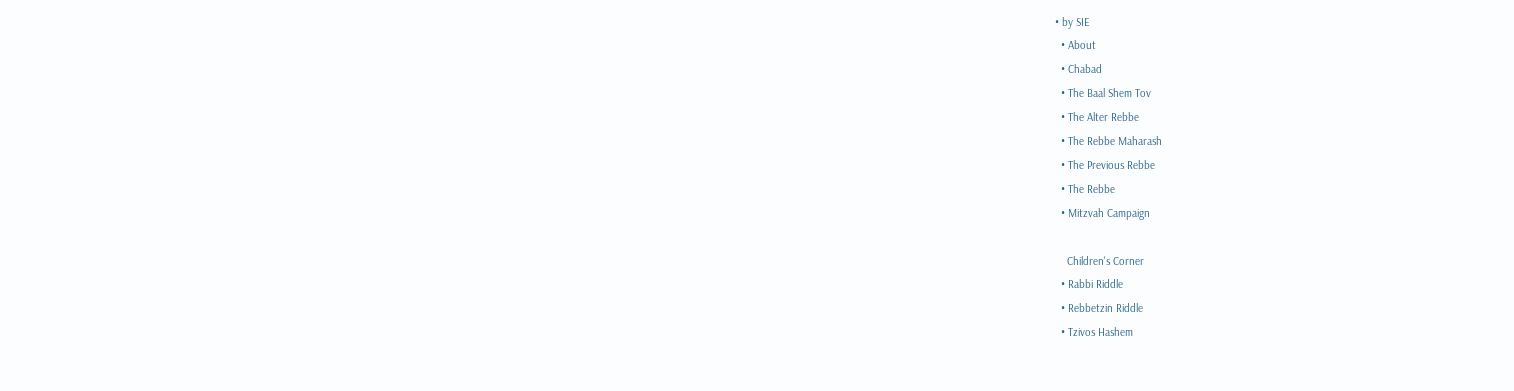• by SIE
  • About
  • Chabad
  • The Baal Shem Tov
  • The Alter Rebbe
  • The Rebbe Maharash
  • The Previous Rebbe
  • The Rebbe
  • Mitzvah Campaign

    Children's Corner
  • Rabbi Riddle
  • Rebbetzin Riddle
  • Tzivos Hashem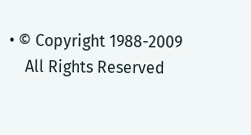• © Copyright 1988-2009
    All Rights Reserved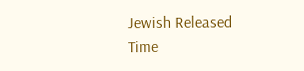Jewish Released Time